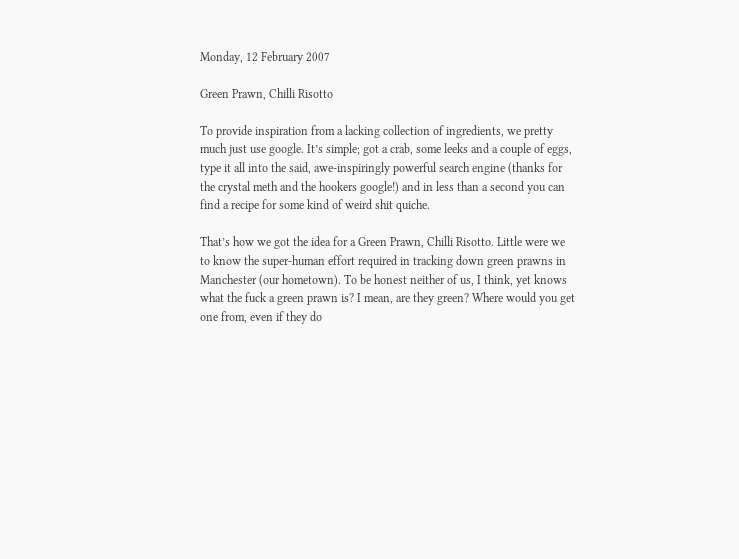Monday, 12 February 2007

Green Prawn, Chilli Risotto

To provide inspiration from a lacking collection of ingredients, we pretty much just use google. It’s simple; got a crab, some leeks and a couple of eggs, type it all into the said, awe-inspiringly powerful search engine (thanks for the crystal meth and the hookers google!) and in less than a second you can find a recipe for some kind of weird shit quiche.

That’s how we got the idea for a Green Prawn, Chilli Risotto. Little were we to know the super-human effort required in tracking down green prawns in Manchester (our hometown). To be honest neither of us, I think, yet knows what the fuck a green prawn is? I mean, are they green? Where would you get one from, even if they do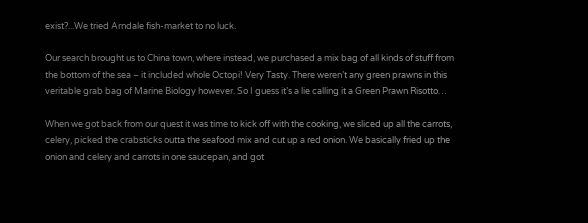exist?...We tried Arndale fish-market to no luck.

Our search brought us to China town, where instead, we purchased a mix bag of all kinds of stuff from the bottom of the sea – it included whole Octopi! Very Tasty. There weren’t any green prawns in this veritable grab bag of Marine Biology however. So I guess it’s a lie calling it a Green Prawn Risotto…

When we got back from our quest it was time to kick off with the cooking, we sliced up all the carrots, celery, picked the crabsticks outta the seafood mix and cut up a red onion. We basically fried up the onion and celery and carrots in one saucepan, and got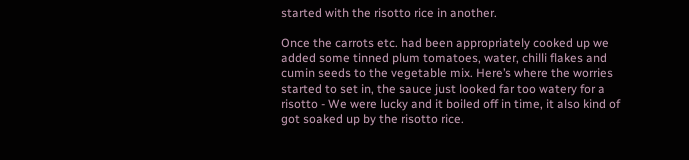started with the risotto rice in another.

Once the carrots etc. had been appropriately cooked up we added some tinned plum tomatoes, water, chilli flakes and cumin seeds to the vegetable mix. Here’s where the worries started to set in, the sauce just looked far too watery for a risotto - We were lucky and it boiled off in time, it also kind of got soaked up by the risotto rice.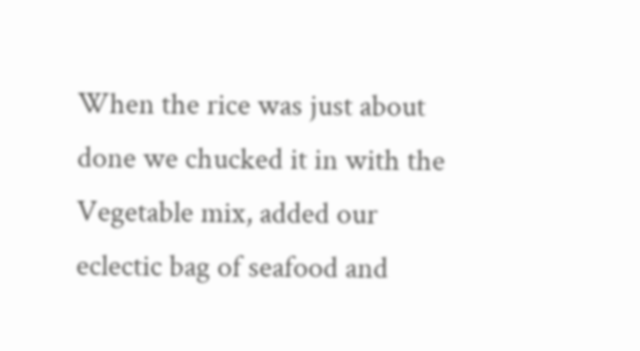When the rice was just about done we chucked it in with the Vegetable mix, added our eclectic bag of seafood and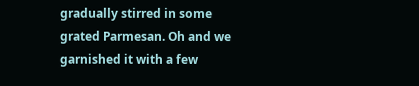gradually stirred in some grated Parmesan. Oh and we garnished it with a few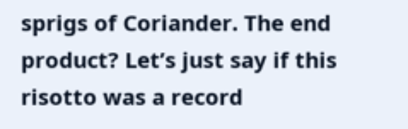sprigs of Coriander. The end product? Let’s just say if this risotto was a record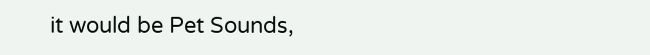it would be Pet Sounds,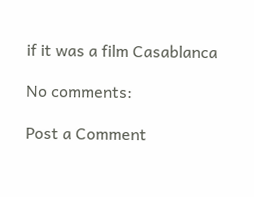if it was a film Casablanca

No comments:

Post a Comment